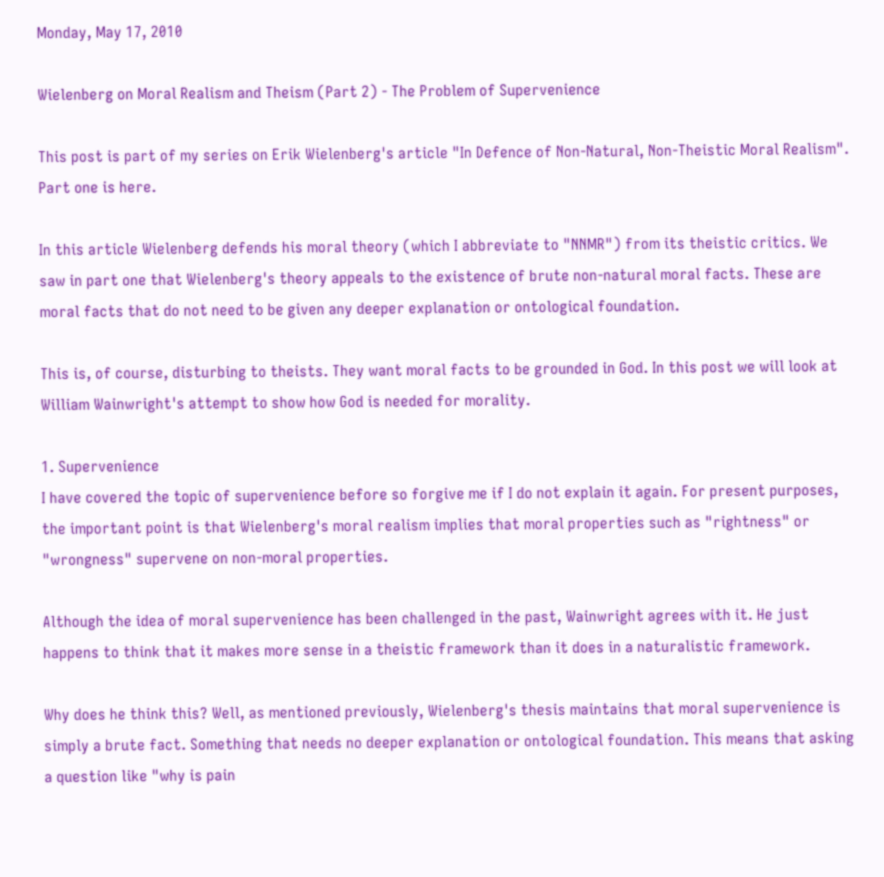Monday, May 17, 2010

Wielenberg on Moral Realism and Theism (Part 2) - The Problem of Supervenience

This post is part of my series on Erik Wielenberg's article "In Defence of Non-Natural, Non-Theistic Moral Realism". Part one is here.

In this article Wielenberg defends his moral theory (which I abbreviate to "NNMR") from its theistic critics. We saw in part one that Wielenberg's theory appeals to the existence of brute non-natural moral facts. These are moral facts that do not need to be given any deeper explanation or ontological foundation.

This is, of course, disturbing to theists. They want moral facts to be grounded in God. In this post we will look at William Wainwright's attempt to show how God is needed for morality.

1. Supervenience
I have covered the topic of supervenience before so forgive me if I do not explain it again. For present purposes, the important point is that Wielenberg's moral realism implies that moral properties such as "rightness" or "wrongness" supervene on non-moral properties.

Although the idea of moral supervenience has been challenged in the past, Wainwright agrees with it. He just happens to think that it makes more sense in a theistic framework than it does in a naturalistic framework.

Why does he think this? Well, as mentioned previously, Wielenberg's thesis maintains that moral supervenience is simply a brute fact. Something that needs no deeper explanation or ontological foundation. This means that asking a question like "why is pain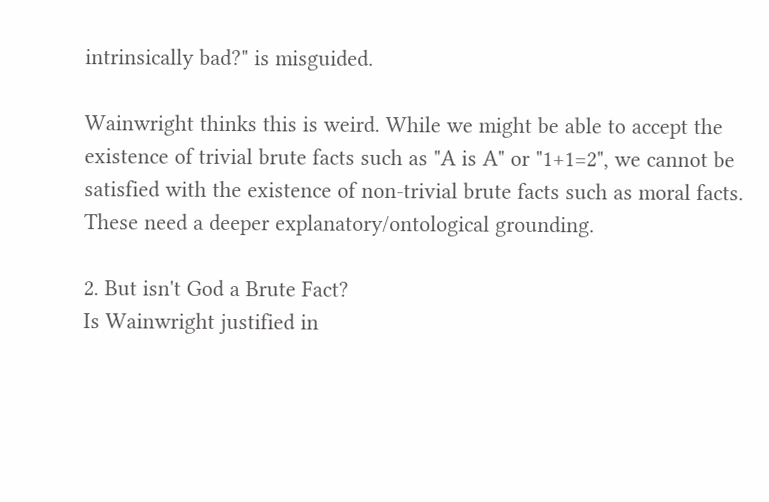intrinsically bad?" is misguided.

Wainwright thinks this is weird. While we might be able to accept the existence of trivial brute facts such as "A is A" or "1+1=2", we cannot be satisfied with the existence of non-trivial brute facts such as moral facts. These need a deeper explanatory/ontological grounding.

2. But isn't God a Brute Fact?
Is Wainwright justified in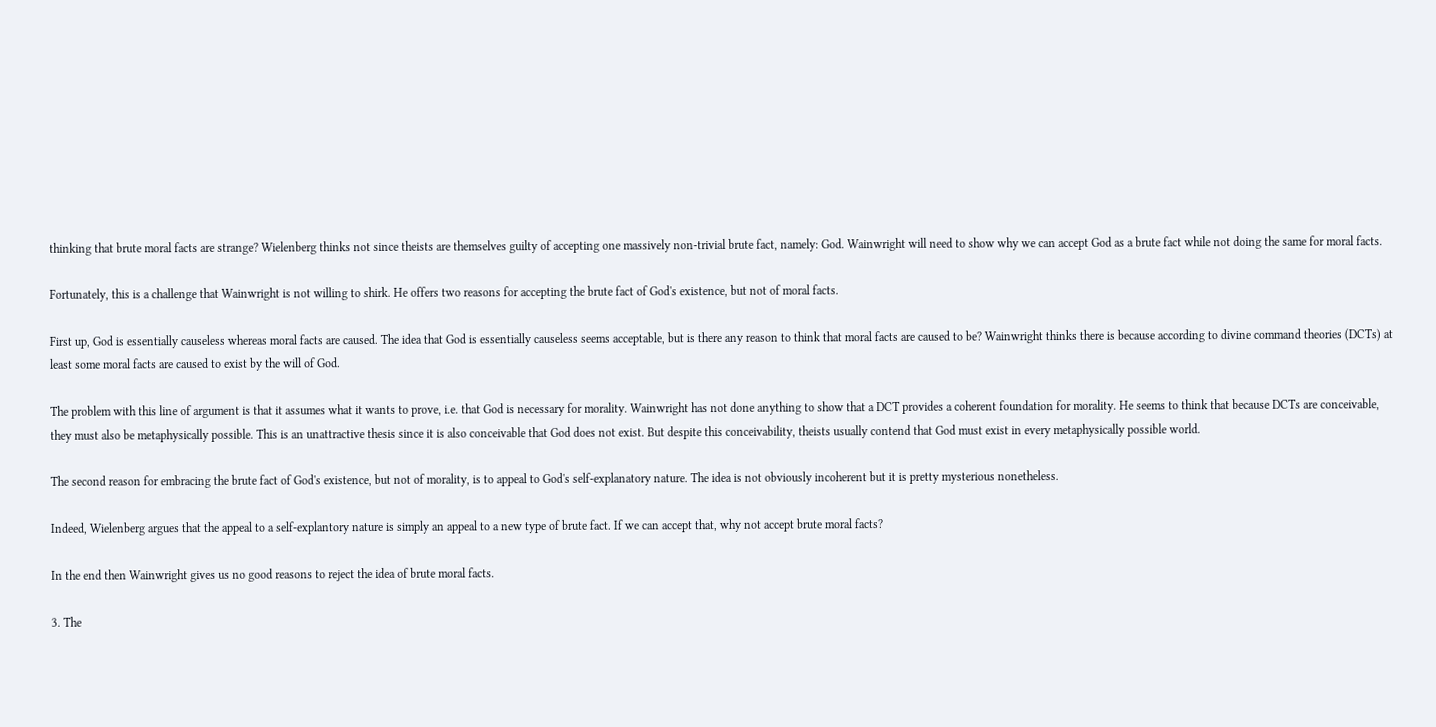thinking that brute moral facts are strange? Wielenberg thinks not since theists are themselves guilty of accepting one massively non-trivial brute fact, namely: God. Wainwright will need to show why we can accept God as a brute fact while not doing the same for moral facts.

Fortunately, this is a challenge that Wainwright is not willing to shirk. He offers two reasons for accepting the brute fact of God's existence, but not of moral facts.

First up, God is essentially causeless whereas moral facts are caused. The idea that God is essentially causeless seems acceptable, but is there any reason to think that moral facts are caused to be? Wainwright thinks there is because according to divine command theories (DCTs) at least some moral facts are caused to exist by the will of God.

The problem with this line of argument is that it assumes what it wants to prove, i.e. that God is necessary for morality. Wainwright has not done anything to show that a DCT provides a coherent foundation for morality. He seems to think that because DCTs are conceivable, they must also be metaphysically possible. This is an unattractive thesis since it is also conceivable that God does not exist. But despite this conceivability, theists usually contend that God must exist in every metaphysically possible world.

The second reason for embracing the brute fact of God's existence, but not of morality, is to appeal to God's self-explanatory nature. The idea is not obviously incoherent but it is pretty mysterious nonetheless.

Indeed, Wielenberg argues that the appeal to a self-explantory nature is simply an appeal to a new type of brute fact. If we can accept that, why not accept brute moral facts?

In the end then Wainwright gives us no good reasons to reject the idea of brute moral facts.

3. The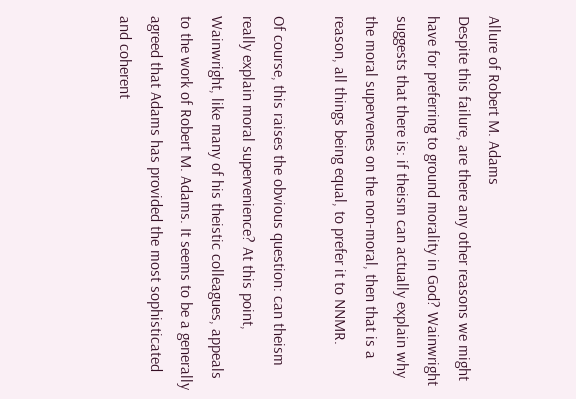Allure of Robert M. Adams
Despite this failure, are there any other reasons we might have for preferring to ground morality in God? Wainwright suggests that there is: if theism can actually explain why the moral supervenes on the non-moral, then that is a reason, all things being equal, to prefer it to NNMR.

Of course, this raises the obvious question: can theism really explain moral supervenience? At this point, Wainwright, like many of his theistic colleagues, appeals to the work of Robert M. Adams. It seems to be a generally agreed that Adams has provided the most sophisticated and coherent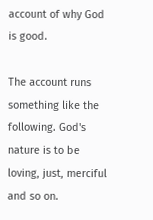account of why God is good.

The account runs something like the following. God's nature is to be loving, just, merciful and so on.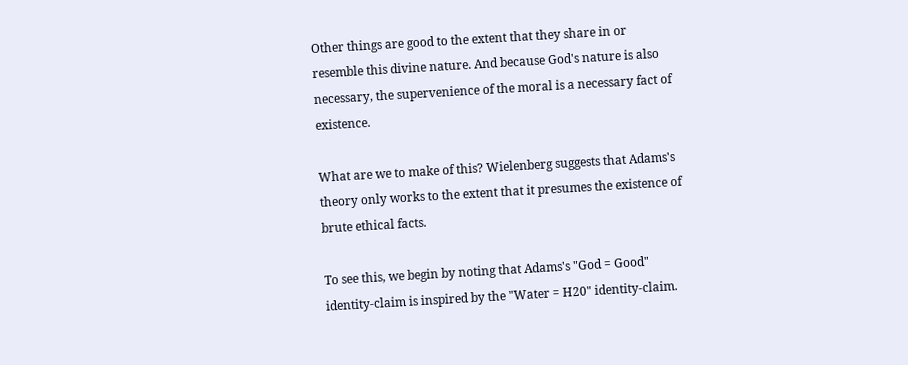Other things are good to the extent that they share in or resemble this divine nature. And because God's nature is also necessary, the supervenience of the moral is a necessary fact of existence.

What are we to make of this? Wielenberg suggests that Adams's theory only works to the extent that it presumes the existence of brute ethical facts.

To see this, we begin by noting that Adams's "God = Good" identity-claim is inspired by the "Water = H20" identity-claim.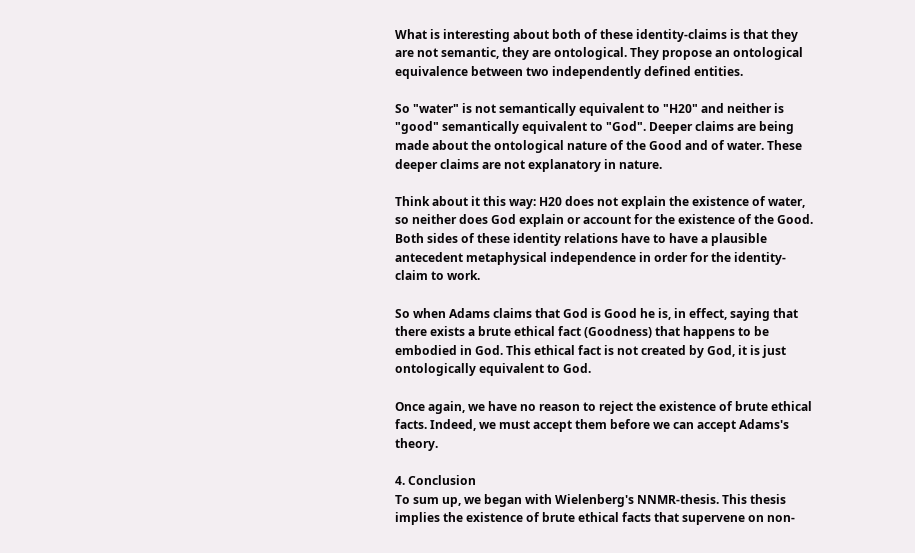What is interesting about both of these identity-claims is that they are not semantic, they are ontological. They propose an ontological equivalence between two independently defined entities.

So "water" is not semantically equivalent to "H20" and neither is "good" semantically equivalent to "God". Deeper claims are being made about the ontological nature of the Good and of water. These deeper claims are not explanatory in nature.

Think about it this way: H20 does not explain the existence of water, so neither does God explain or account for the existence of the Good. Both sides of these identity relations have to have a plausible antecedent metaphysical independence in order for the identity-claim to work.

So when Adams claims that God is Good he is, in effect, saying that there exists a brute ethical fact (Goodness) that happens to be embodied in God. This ethical fact is not created by God, it is just ontologically equivalent to God.

Once again, we have no reason to reject the existence of brute ethical facts. Indeed, we must accept them before we can accept Adams's theory.

4. Conclusion
To sum up, we began with Wielenberg's NNMR-thesis. This thesis implies the existence of brute ethical facts that supervene on non-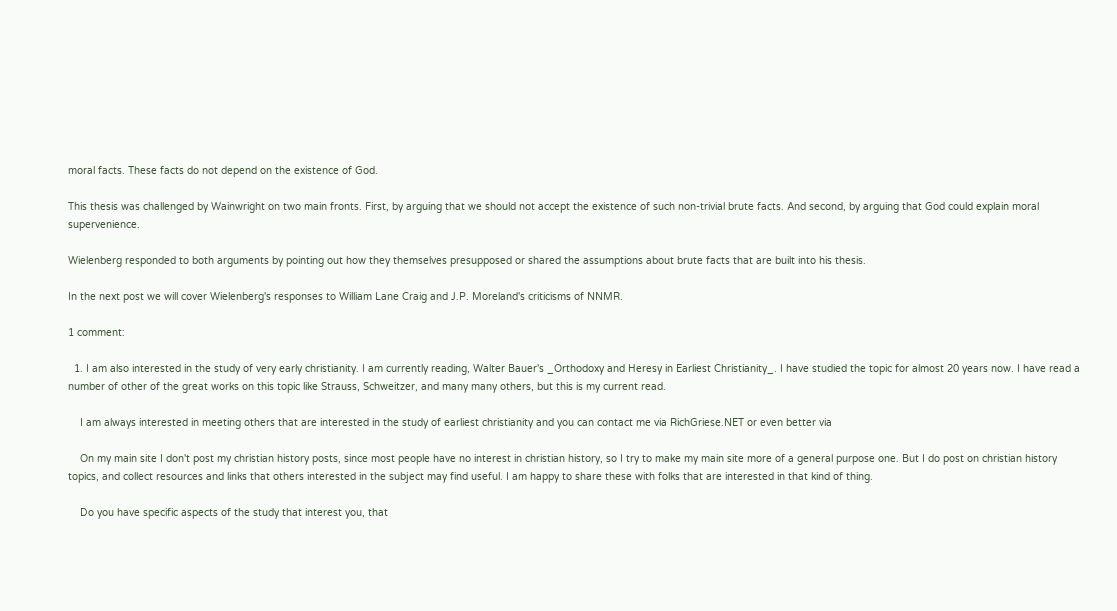moral facts. These facts do not depend on the existence of God.

This thesis was challenged by Wainwright on two main fronts. First, by arguing that we should not accept the existence of such non-trivial brute facts. And second, by arguing that God could explain moral supervenience.

Wielenberg responded to both arguments by pointing out how they themselves presupposed or shared the assumptions about brute facts that are built into his thesis.

In the next post we will cover Wielenberg's responses to William Lane Craig and J.P. Moreland's criticisms of NNMR.

1 comment:

  1. I am also interested in the study of very early christianity. I am currently reading, Walter Bauer's _Orthodoxy and Heresy in Earliest Christianity_. I have studied the topic for almost 20 years now. I have read a number of other of the great works on this topic like Strauss, Schweitzer, and many many others, but this is my current read.

    I am always interested in meeting others that are interested in the study of earliest christianity and you can contact me via RichGriese.NET or even better via

    On my main site I don't post my christian history posts, since most people have no interest in christian history, so I try to make my main site more of a general purpose one. But I do post on christian history topics, and collect resources and links that others interested in the subject may find useful. I am happy to share these with folks that are interested in that kind of thing.

    Do you have specific aspects of the study that interest you, that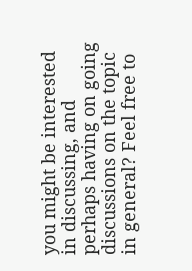you might be interested in discussing, and perhaps having on going discussions on the topic in general? Feel free to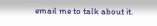email me to talk about it.